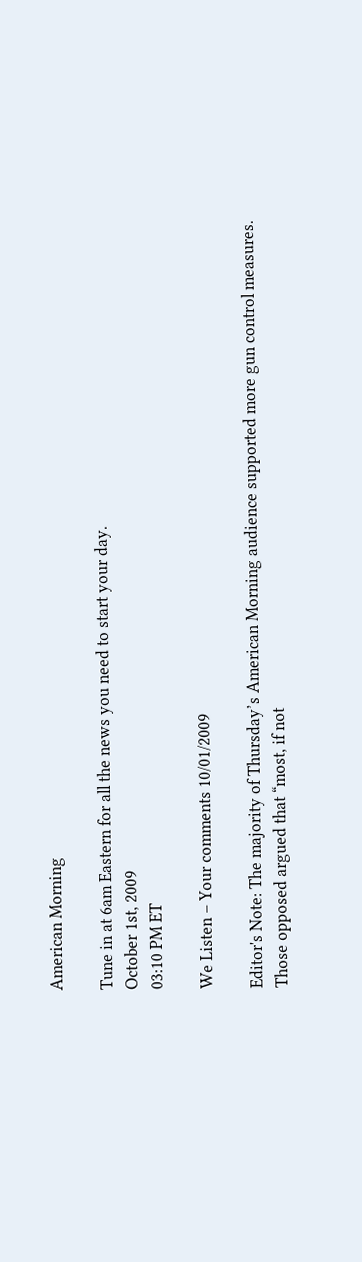American Morning

Tune in at 6am Eastern for all the news you need to start your day.
October 1st, 2009
03:10 PM ET

We Listen – Your comments 10/01/2009

Editor's Note: The majority of Thursday’s American Morning audience supported more gun control measures. Those opposed argued that “most, if not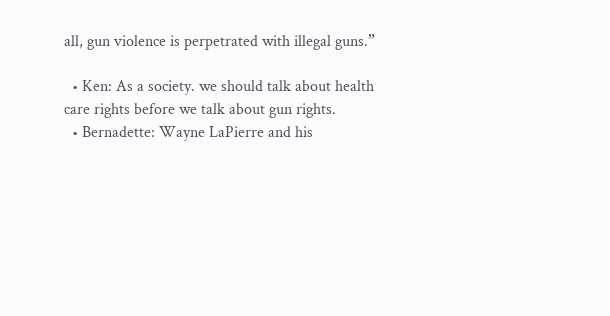all, gun violence is perpetrated with illegal guns.”

  • Ken: As a society. we should talk about health care rights before we talk about gun rights.
  • Bernadette: Wayne LaPierre and his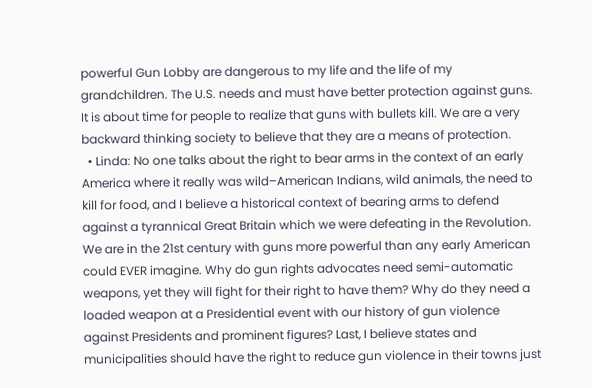powerful Gun Lobby are dangerous to my life and the life of my grandchildren. The U.S. needs and must have better protection against guns. It is about time for people to realize that guns with bullets kill. We are a very backward thinking society to believe that they are a means of protection.
  • Linda: No one talks about the right to bear arms in the context of an early America where it really was wild–American Indians, wild animals, the need to kill for food, and I believe a historical context of bearing arms to defend against a tyrannical Great Britain which we were defeating in the Revolution. We are in the 21st century with guns more powerful than any early American could EVER imagine. Why do gun rights advocates need semi-automatic weapons, yet they will fight for their right to have them? Why do they need a loaded weapon at a Presidential event with our history of gun violence against Presidents and prominent figures? Last, I believe states and municipalities should have the right to reduce gun violence in their towns just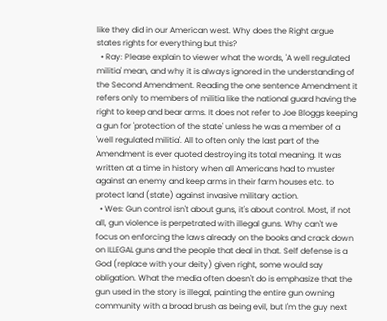like they did in our American west. Why does the Right argue states rights for everything but this?
  • Ray: Please explain to viewer what the words, 'A well regulated militia' mean, and why it is always ignored in the understanding of the Second Amendment. Reading the one sentence Amendment it refers only to members of militia like the national guard having the right to keep and bear arms. It does not refer to Joe Bloggs keeping a gun for 'protection of the state' unless he was a member of a 'well regulated militia'. All to often only the last part of the Amendment is ever quoted destroying its total meaning. It was written at a time in history when all Americans had to muster against an enemy and keep arms in their farm houses etc. to protect land (state) against invasive military action.
  • Wes: Gun control isn't about guns, it's about control. Most, if not all, gun violence is perpetrated with illegal guns. Why can't we focus on enforcing the laws already on the books and crack down on ILLEGAL guns and the people that deal in that. Self defense is a God (replace with your deity) given right, some would say obligation. What the media often doesn't do is emphasize that the gun used in the story is illegal, painting the entire gun owning community with a broad brush as being evil, but I'm the guy next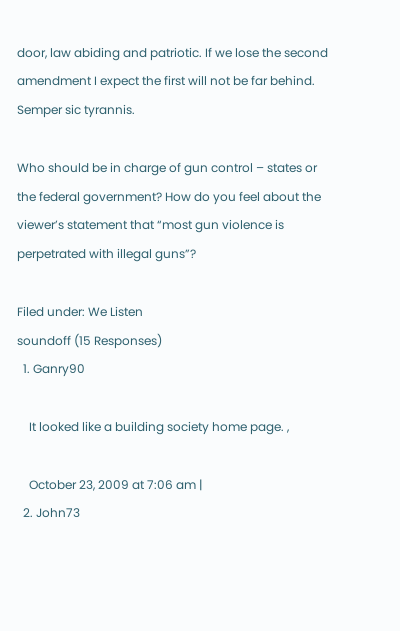door, law abiding and patriotic. If we lose the second amendment I expect the first will not be far behind. Semper sic tyrannis.

Who should be in charge of gun control – states or the federal government? How do you feel about the viewer’s statement that “most gun violence is perpetrated with illegal guns”?

Filed under: We Listen
soundoff (15 Responses)
  1. Ganry90

    It looked like a building society home page. ,

    October 23, 2009 at 7:06 am |
  2. John73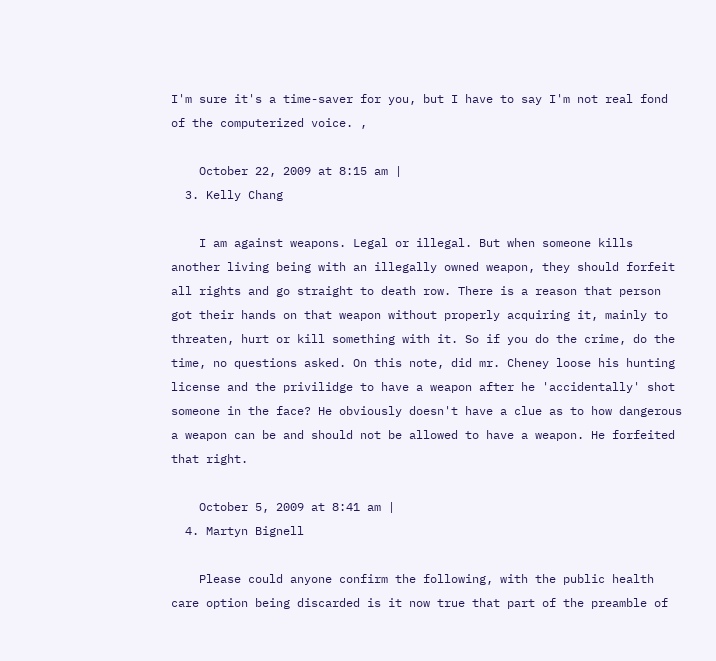I'm sure it's a time-saver for you, but I have to say I'm not real fond of the computerized voice. ,

    October 22, 2009 at 8:15 am |
  3. Kelly Chang

    I am against weapons. Legal or illegal. But when someone kills another living being with an illegally owned weapon, they should forfeit all rights and go straight to death row. There is a reason that person got their hands on that weapon without properly acquiring it, mainly to threaten, hurt or kill something with it. So if you do the crime, do the time, no questions asked. On this note, did mr. Cheney loose his hunting license and the privilidge to have a weapon after he 'accidentally' shot someone in the face? He obviously doesn't have a clue as to how dangerous a weapon can be and should not be allowed to have a weapon. He forfeited that right.

    October 5, 2009 at 8:41 am |
  4. Martyn Bignell

    Please could anyone confirm the following, with the public health care option being discarded is it now true that part of the preamble of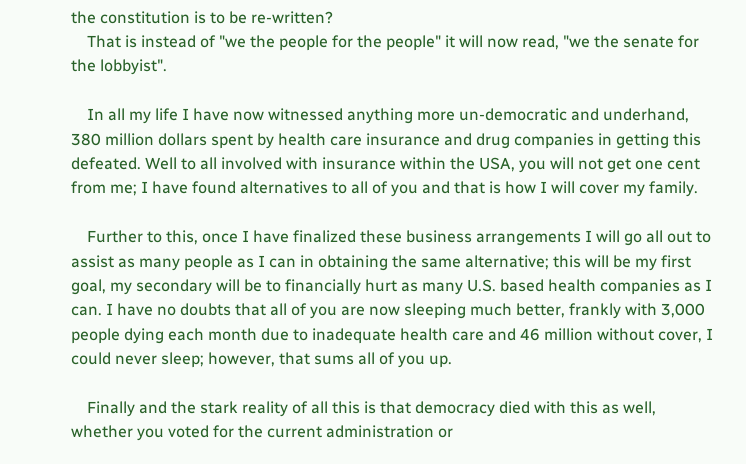the constitution is to be re-written?
    That is instead of "we the people for the people" it will now read, "we the senate for the lobbyist".

    In all my life I have now witnessed anything more un-democratic and underhand, 380 million dollars spent by health care insurance and drug companies in getting this defeated. Well to all involved with insurance within the USA, you will not get one cent from me; I have found alternatives to all of you and that is how I will cover my family.

    Further to this, once I have finalized these business arrangements I will go all out to assist as many people as I can in obtaining the same alternative; this will be my first goal, my secondary will be to financially hurt as many U.S. based health companies as I can. I have no doubts that all of you are now sleeping much better, frankly with 3,000 people dying each month due to inadequate health care and 46 million without cover, I could never sleep; however, that sums all of you up.

    Finally and the stark reality of all this is that democracy died with this as well, whether you voted for the current administration or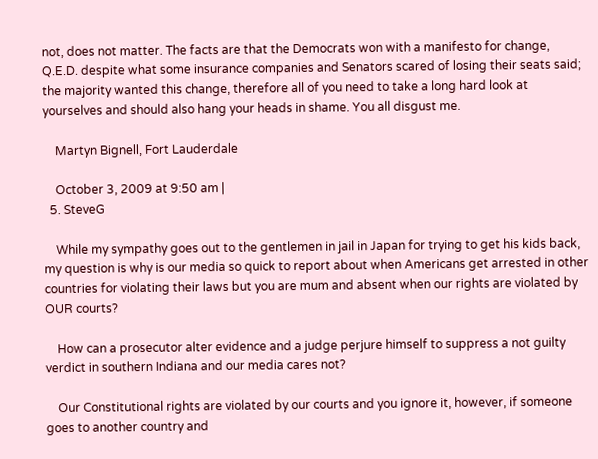not, does not matter. The facts are that the Democrats won with a manifesto for change, Q.E.D. despite what some insurance companies and Senators scared of losing their seats said; the majority wanted this change, therefore all of you need to take a long hard look at yourselves and should also hang your heads in shame. You all disgust me.

    Martyn Bignell, Fort Lauderdale

    October 3, 2009 at 9:50 am |
  5. SteveG

    While my sympathy goes out to the gentlemen in jail in Japan for trying to get his kids back, my question is why is our media so quick to report about when Americans get arrested in other countries for violating their laws but you are mum and absent when our rights are violated by OUR courts?

    How can a prosecutor alter evidence and a judge perjure himself to suppress a not guilty verdict in southern Indiana and our media cares not?

    Our Constitutional rights are violated by our courts and you ignore it, however, if someone goes to another country and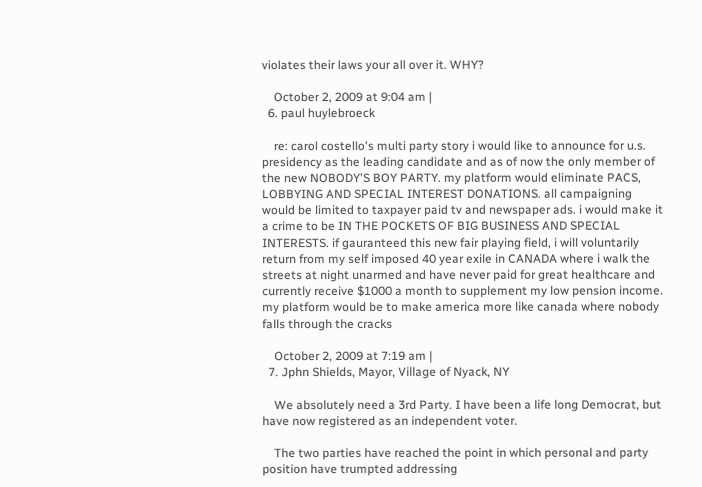violates their laws your all over it. WHY?

    October 2, 2009 at 9:04 am |
  6. paul huylebroeck

    re: carol costello's multi party story i would like to announce for u.s. presidency as the leading candidate and as of now the only member of the new NOBODY'S BOY PARTY. my platform would eliminate PACS, LOBBYING AND SPECIAL INTEREST DONATIONS. all campaigning would be limited to taxpayer paid tv and newspaper ads. i would make it a crime to be IN THE POCKETS OF BIG BUSINESS AND SPECIAL INTERESTS. if gauranteed this new fair playing field, i will voluntarily return from my self imposed 40 year exile in CANADA where i walk the streets at night unarmed and have never paid for great healthcare and currently receive $1000 a month to supplement my low pension income. my platform would be to make america more like canada where nobody falls through the cracks

    October 2, 2009 at 7:19 am |
  7. Jphn Shields, Mayor, Village of Nyack, NY

    We absolutely need a 3rd Party. I have been a life long Democrat, but have now registered as an independent voter.

    The two parties have reached the point in which personal and party position have trumpted addressing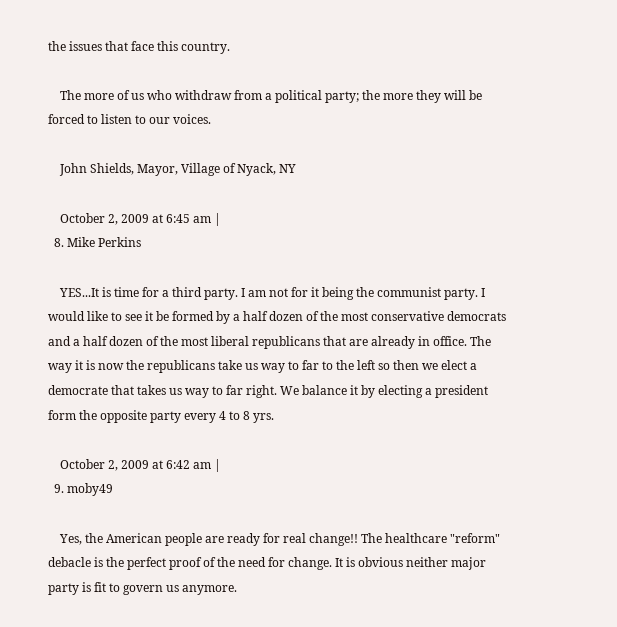the issues that face this country.

    The more of us who withdraw from a political party; the more they will be forced to listen to our voices.

    John Shields, Mayor, Village of Nyack, NY

    October 2, 2009 at 6:45 am |
  8. Mike Perkins

    YES...It is time for a third party. I am not for it being the communist party. I would like to see it be formed by a half dozen of the most conservative democrats and a half dozen of the most liberal republicans that are already in office. The way it is now the republicans take us way to far to the left so then we elect a democrate that takes us way to far right. We balance it by electing a president form the opposite party every 4 to 8 yrs.

    October 2, 2009 at 6:42 am |
  9. moby49

    Yes, the American people are ready for real change!! The healthcare "reform" debacle is the perfect proof of the need for change. It is obvious neither major party is fit to govern us anymore.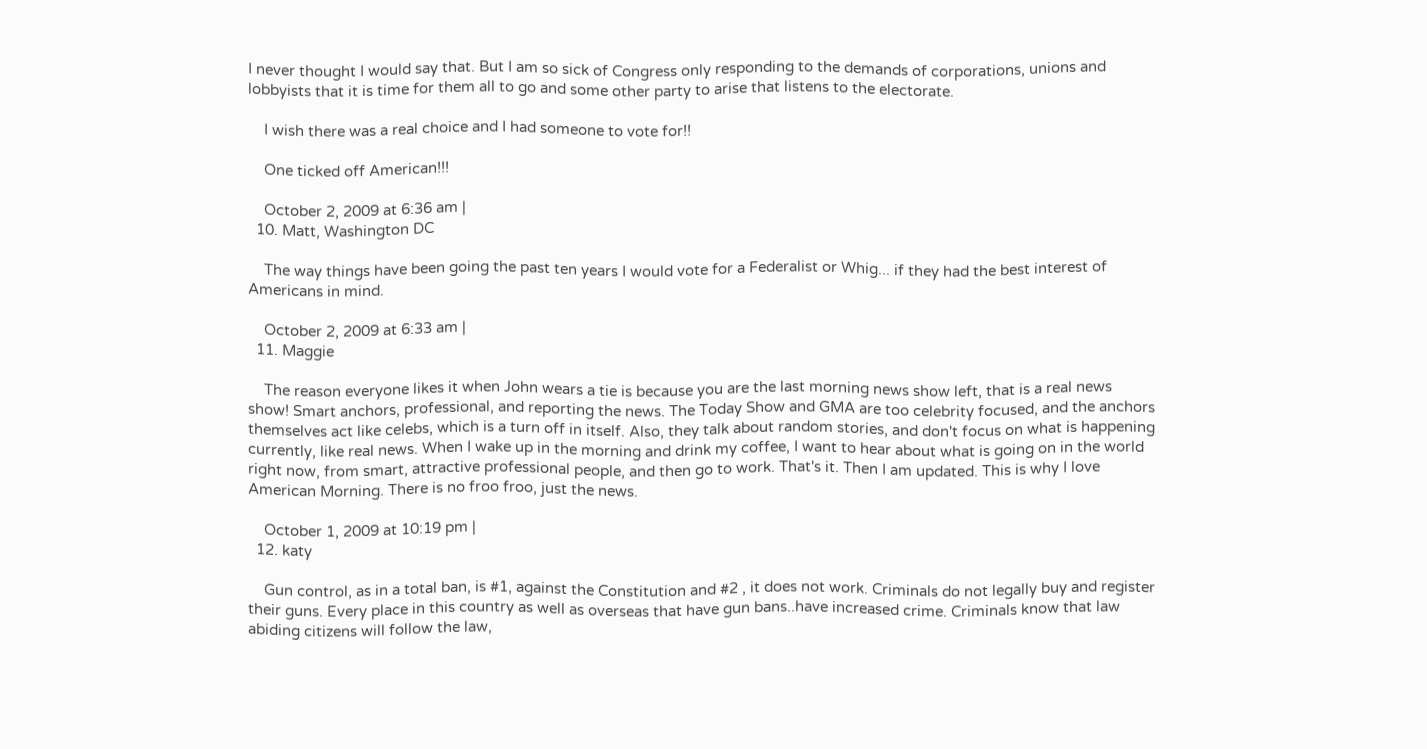I never thought I would say that. But I am so sick of Congress only responding to the demands of corporations, unions and lobbyists that it is time for them all to go and some other party to arise that listens to the electorate.

    I wish there was a real choice and I had someone to vote for!!

    One ticked off American!!!

    October 2, 2009 at 6:36 am |
  10. Matt, Washington DC

    The way things have been going the past ten years I would vote for a Federalist or Whig... if they had the best interest of Americans in mind.

    October 2, 2009 at 6:33 am |
  11. Maggie

    The reason everyone likes it when John wears a tie is because you are the last morning news show left, that is a real news show! Smart anchors, professional, and reporting the news. The Today Show and GMA are too celebrity focused, and the anchors themselves act like celebs, which is a turn off in itself. Also, they talk about random stories, and don't focus on what is happening currently, like real news. When I wake up in the morning and drink my coffee, I want to hear about what is going on in the world right now, from smart, attractive professional people, and then go to work. That's it. Then I am updated. This is why I love American Morning. There is no froo froo, just the news.

    October 1, 2009 at 10:19 pm |
  12. katy

    Gun control, as in a total ban, is #1, against the Constitution and #2 , it does not work. Criminals do not legally buy and register their guns. Every place in this country as well as overseas that have gun bans..have increased crime. Criminals know that law abiding citizens will follow the law,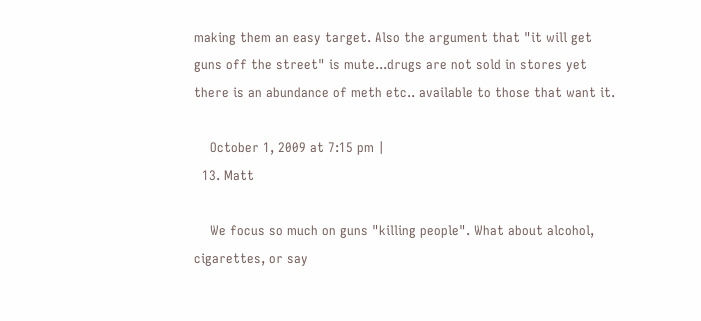making them an easy target. Also the argument that "it will get guns off the street" is mute...drugs are not sold in stores yet there is an abundance of meth etc.. available to those that want it.

    October 1, 2009 at 7:15 pm |
  13. Matt

    We focus so much on guns "killing people". What about alcohol, cigarettes, or say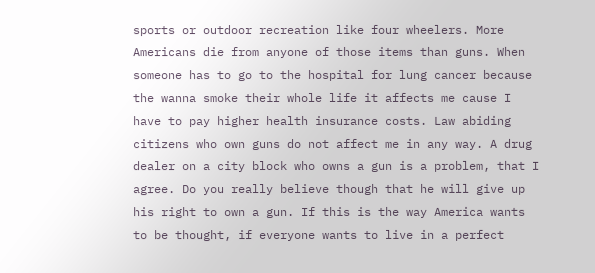sports or outdoor recreation like four wheelers. More Americans die from anyone of those items than guns. When someone has to go to the hospital for lung cancer because the wanna smoke their whole life it affects me cause I have to pay higher health insurance costs. Law abiding citizens who own guns do not affect me in any way. A drug dealer on a city block who owns a gun is a problem, that I agree. Do you really believe though that he will give up his right to own a gun. If this is the way America wants to be thought, if everyone wants to live in a perfect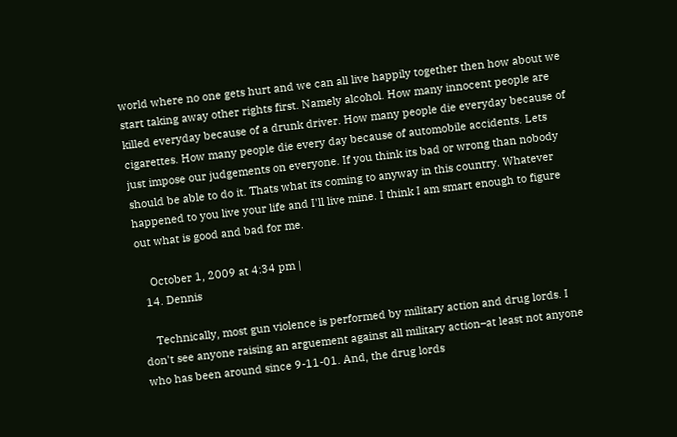world where no one gets hurt and we can all live happily together then how about we start taking away other rights first. Namely alcohol. How many innocent people are killed everyday because of a drunk driver. How many people die everyday because of cigarettes. How many people die every day because of automobile accidents. Lets just impose our judgements on everyone. If you think its bad or wrong than nobody should be able to do it. Thats what its coming to anyway in this country. Whatever happened to you live your life and I'll live mine. I think I am smart enough to figure out what is good and bad for me.

    October 1, 2009 at 4:34 pm |
  14. Dennis

    Technically, most gun violence is performed by military action and drug lords. I don't see anyone raising an arguement against all military action–at least not anyone who has been around since 9-11-01. And, the drug lords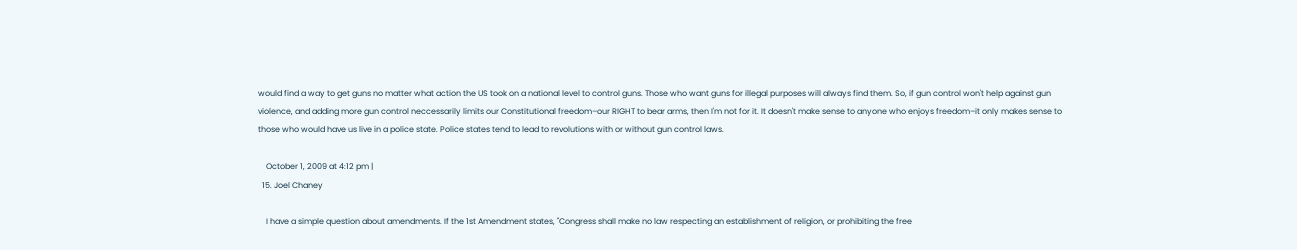would find a way to get guns no matter what action the US took on a national level to control guns. Those who want guns for illegal purposes will always find them. So, if gun control won't help against gun violence, and adding more gun control neccessarily limits our Constitutional freedom–our RIGHT to bear arms, then I'm not for it. It doesn't make sense to anyone who enjoys freedom–it only makes sense to those who would have us live in a police state. Police states tend to lead to revolutions with or without gun control laws.

    October 1, 2009 at 4:12 pm |
  15. Joel Chaney

    I have a simple question about amendments. If the 1st Amendment states, "Congress shall make no law respecting an establishment of religion, or prohibiting the free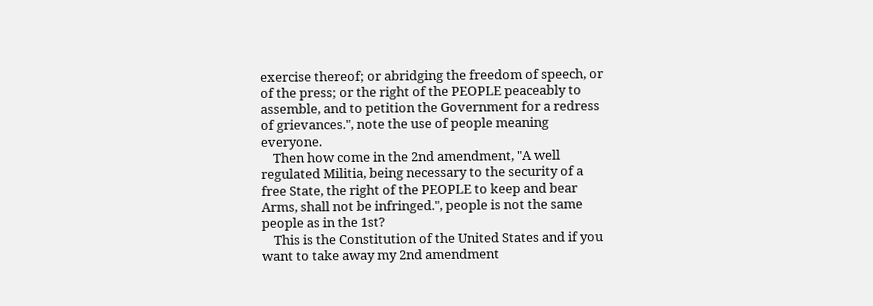exercise thereof; or abridging the freedom of speech, or of the press; or the right of the PEOPLE peaceably to assemble, and to petition the Government for a redress of grievances.", note the use of people meaning everyone.
    Then how come in the 2nd amendment, "A well regulated Militia, being necessary to the security of a free State, the right of the PEOPLE to keep and bear Arms, shall not be infringed.", people is not the same people as in the 1st?
    This is the Constitution of the United States and if you want to take away my 2nd amendment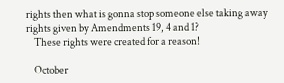rights then what is gonna stop someone else taking away rights given by Amendments 19, 4 and 1?
    These rights were created for a reason!

    October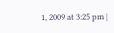1, 2009 at 3:25 pm |